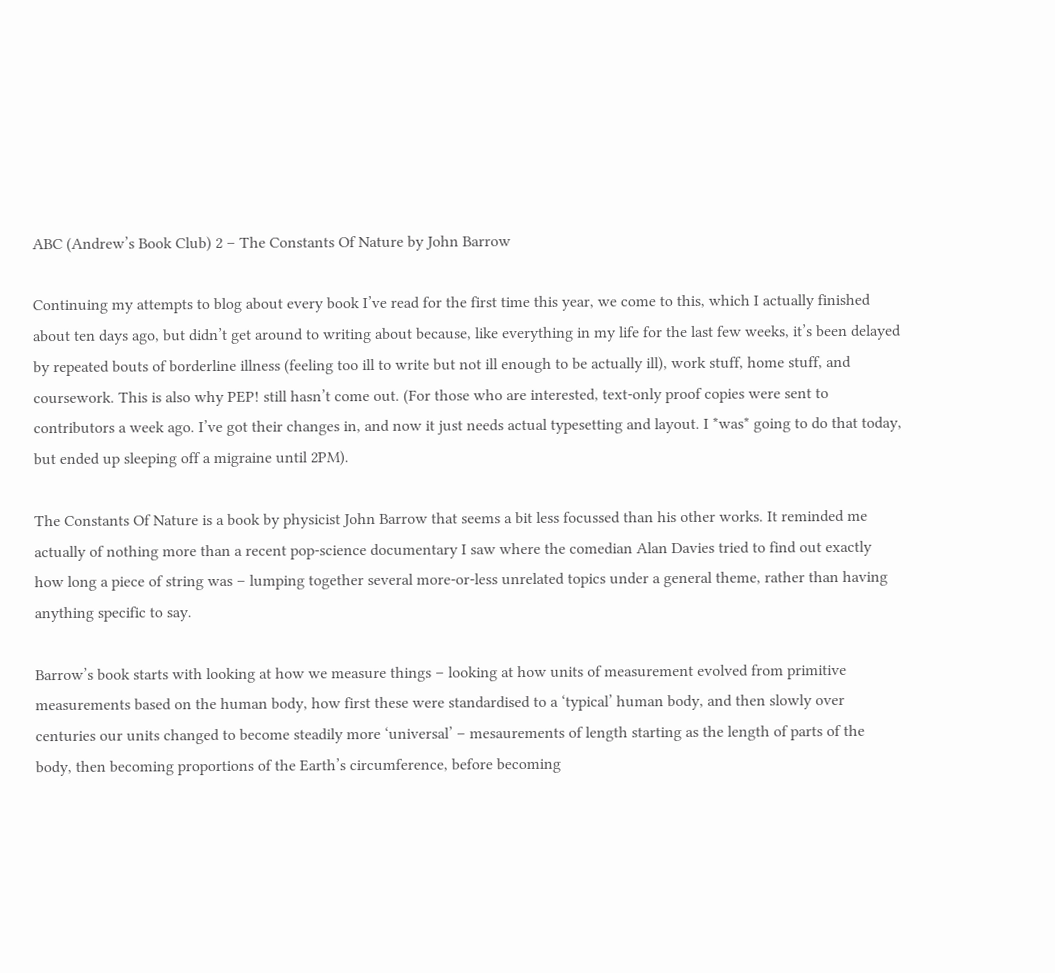ABC (Andrew’s Book Club) 2 – The Constants Of Nature by John Barrow

Continuing my attempts to blog about every book I’ve read for the first time this year, we come to this, which I actually finished about ten days ago, but didn’t get around to writing about because, like everything in my life for the last few weeks, it’s been delayed by repeated bouts of borderline illness (feeling too ill to write but not ill enough to be actually ill), work stuff, home stuff, and coursework. This is also why PEP! still hasn’t come out. (For those who are interested, text-only proof copies were sent to contributors a week ago. I’ve got their changes in, and now it just needs actual typesetting and layout. I *was* going to do that today, but ended up sleeping off a migraine until 2PM).

The Constants Of Nature is a book by physicist John Barrow that seems a bit less focussed than his other works. It reminded me actually of nothing more than a recent pop-science documentary I saw where the comedian Alan Davies tried to find out exactly how long a piece of string was – lumping together several more-or-less unrelated topics under a general theme, rather than having anything specific to say.

Barrow’s book starts with looking at how we measure things – looking at how units of measurement evolved from primitive measurements based on the human body, how first these were standardised to a ‘typical’ human body, and then slowly over centuries our units changed to become steadily more ‘universal’ – mesaurements of length starting as the length of parts of the body, then becoming proportions of the Earth’s circumference, before becoming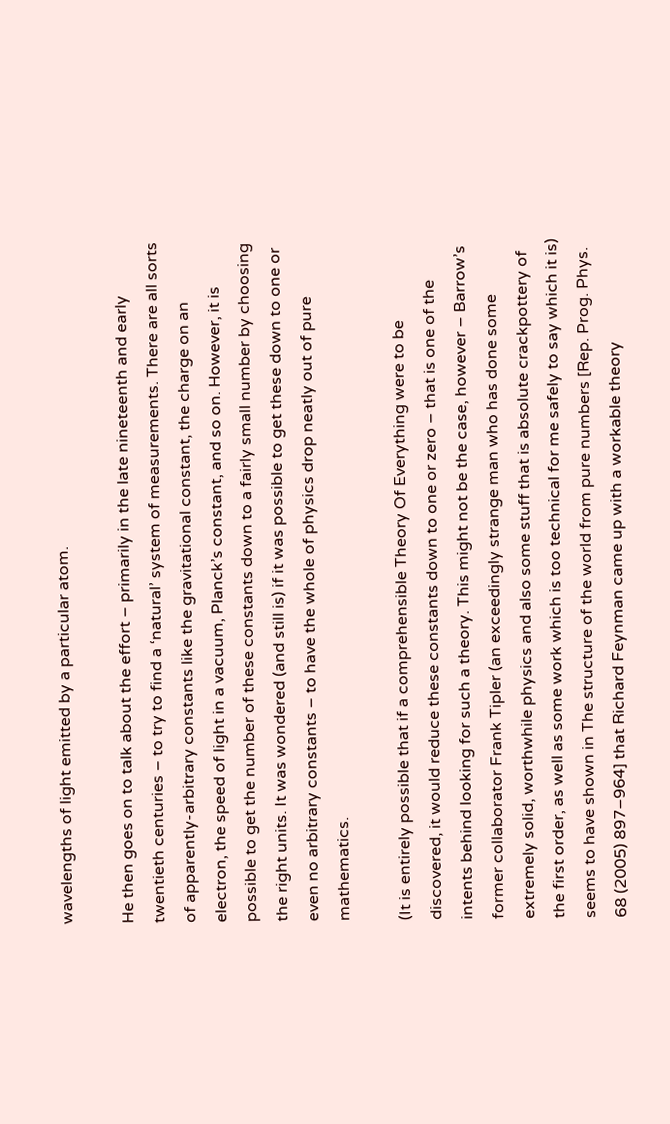wavelengths of light emitted by a particular atom.

He then goes on to talk about the effort – primarily in the late nineteenth and early twentieth centuries – to try to find a ‘natural’ system of measurements. There are all sorts of apparently-arbitrary constants like the gravitational constant, the charge on an electron, the speed of light in a vacuum, Planck’s constant, and so on. However, it is possible to get the number of these constants down to a fairly small number by choosing the right units. It was wondered (and still is) if it was possible to get these down to one or even no arbitrary constants – to have the whole of physics drop neatly out of pure mathematics.

(It is entirely possible that if a comprehensible Theory Of Everything were to be discovered, it would reduce these constants down to one or zero – that is one of the intents behind looking for such a theory. This might not be the case, however – Barrow’s former collaborator Frank Tipler (an exceedingly strange man who has done some extremely solid, worthwhile physics and also some stuff that is absolute crackpottery of the first order, as well as some work which is too technical for me safely to say which it is) seems to have shown in The structure of the world from pure numbers [Rep. Prog. Phys. 68 (2005) 897–964] that Richard Feynman came up with a workable theory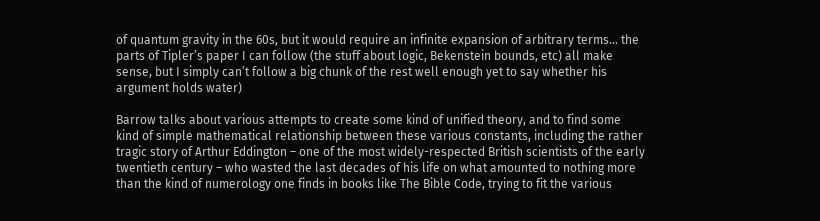of quantum gravity in the 60s, but it would require an infinite expansion of arbitrary terms… the parts of Tipler’s paper I can follow (the stuff about logic, Bekenstein bounds, etc) all make sense, but I simply can’t follow a big chunk of the rest well enough yet to say whether his argument holds water)

Barrow talks about various attempts to create some kind of unified theory, and to find some kind of simple mathematical relationship between these various constants, including the rather tragic story of Arthur Eddington – one of the most widely-respected British scientists of the early twentieth century – who wasted the last decades of his life on what amounted to nothing more than the kind of numerology one finds in books like The Bible Code, trying to fit the various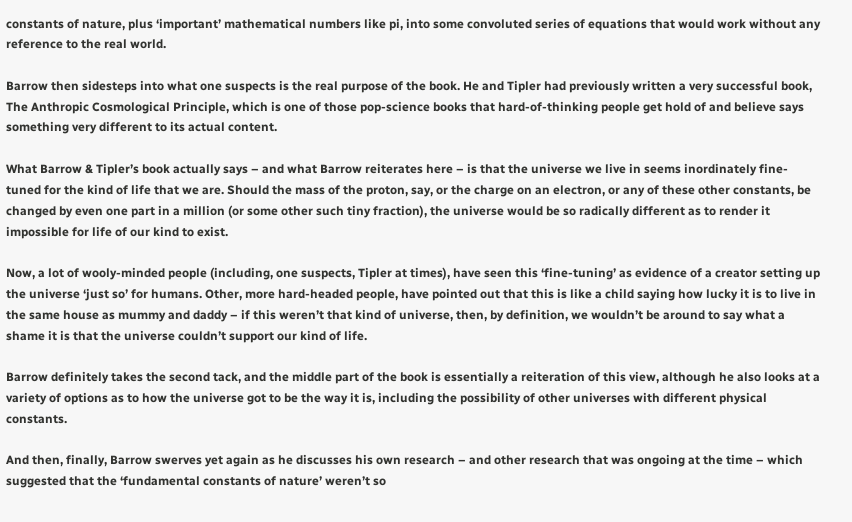constants of nature, plus ‘important’ mathematical numbers like pi, into some convoluted series of equations that would work without any reference to the real world.

Barrow then sidesteps into what one suspects is the real purpose of the book. He and Tipler had previously written a very successful book, The Anthropic Cosmological Principle, which is one of those pop-science books that hard-of-thinking people get hold of and believe says something very different to its actual content.

What Barrow & Tipler’s book actually says – and what Barrow reiterates here – is that the universe we live in seems inordinately fine-tuned for the kind of life that we are. Should the mass of the proton, say, or the charge on an electron, or any of these other constants, be changed by even one part in a million (or some other such tiny fraction), the universe would be so radically different as to render it impossible for life of our kind to exist.

Now, a lot of wooly-minded people (including, one suspects, Tipler at times), have seen this ‘fine-tuning’ as evidence of a creator setting up the universe ‘just so’ for humans. Other, more hard-headed people, have pointed out that this is like a child saying how lucky it is to live in the same house as mummy and daddy – if this weren’t that kind of universe, then, by definition, we wouldn’t be around to say what a shame it is that the universe couldn’t support our kind of life.

Barrow definitely takes the second tack, and the middle part of the book is essentially a reiteration of this view, although he also looks at a variety of options as to how the universe got to be the way it is, including the possibility of other universes with different physical constants.

And then, finally, Barrow swerves yet again as he discusses his own research – and other research that was ongoing at the time – which suggested that the ‘fundamental constants of nature’ weren’t so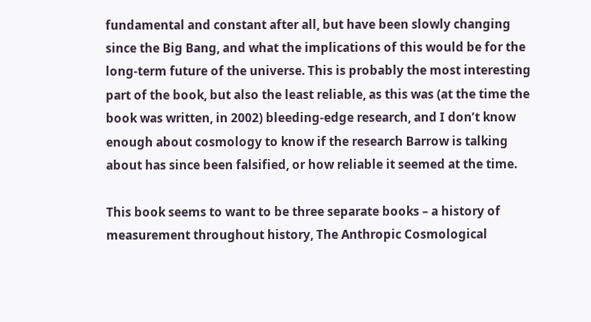fundamental and constant after all, but have been slowly changing since the Big Bang, and what the implications of this would be for the long-term future of the universe. This is probably the most interesting part of the book, but also the least reliable, as this was (at the time the book was written, in 2002) bleeding-edge research, and I don’t know enough about cosmology to know if the research Barrow is talking about has since been falsified, or how reliable it seemed at the time.

This book seems to want to be three separate books – a history of measurement throughout history, The Anthropic Cosmological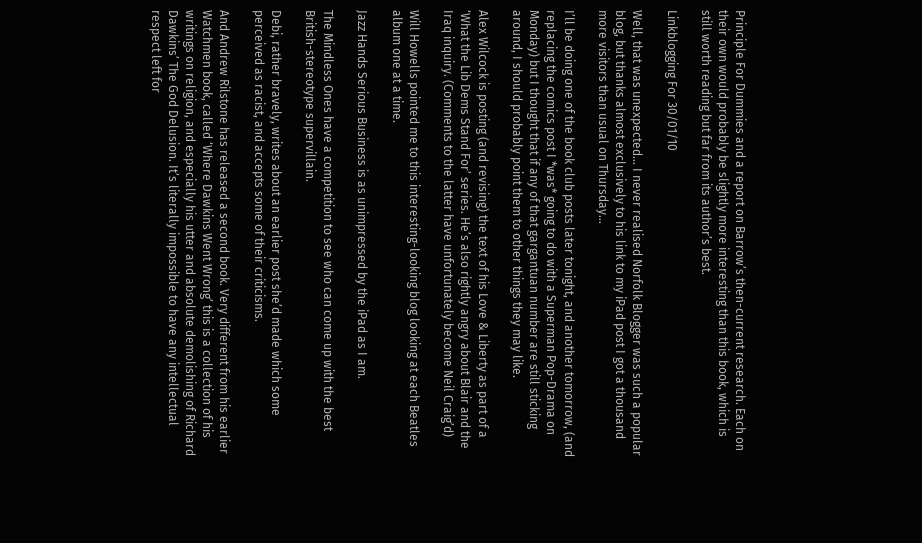Principle For Dummies and a report on Barrow’s then-current research. Each on their own would probably be slightly more interesting than this book, which is still worth reading but far from its author’s best.

Linkblogging For 30/01/10

Well, that was unexpected… I never realised Norfolk Blogger was such a popular blog, but thanks almost exclusively to his link to my iPad post I got a thousand more visitors than usual on Thursday…

I’ll be doing one of the book club posts later tonight, and another tomorrow, (and replacing the comics post I *was* going to do with a Superman Pop-Drama on Monday) but I thought that if any of that gargantuan number are still sticking around, I should probably point them to other things they may like.

Alex Wilcock is posting (and revising) the text of his Love & Liberty as part of a ‘What the Lib Dems Stand For’ series. He’s also rightly angry about Blair and the Iraq inquiry. (Comments to the latter have unfortunately become Neil Craig’d)

Will Howells pointed me to this interesting-looking blog looking at each Beatles album one at a time.

Jazz Hands Serious Business is as unimpressed by the iPad as I am.

The Mindless Ones have a competition to see who can come up with the best British-stereotype supervillain.

Debi, rather bravely, writes about an earlier post she’d made which some perceived as racist, and accepts some of their criticisms.

And Andrew Rilstone has released a second book. Very different from his earlier Watchmen book, called ‘Where Dawkins Went Wrong’ this is a collection of his writings on religion, and especially his utter and absolute demolishing of Richard Dawkins’ The God Delusion. It’s literally impossible to have any intellectual respect left for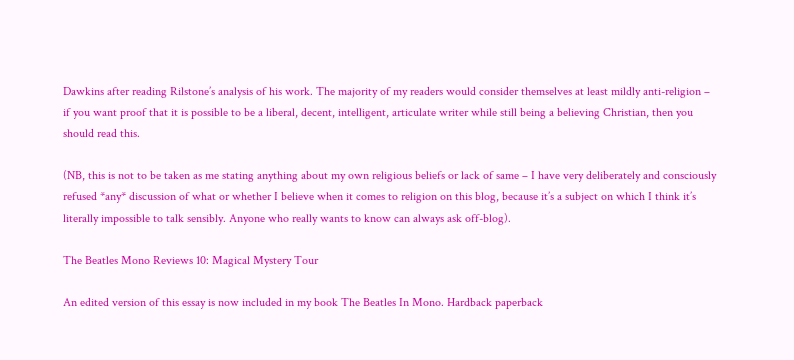Dawkins after reading Rilstone’s analysis of his work. The majority of my readers would consider themselves at least mildly anti-religion – if you want proof that it is possible to be a liberal, decent, intelligent, articulate writer while still being a believing Christian, then you should read this.

(NB, this is not to be taken as me stating anything about my own religious beliefs or lack of same – I have very deliberately and consciously refused *any* discussion of what or whether I believe when it comes to religion on this blog, because it’s a subject on which I think it’s literally impossible to talk sensibly. Anyone who really wants to know can always ask off-blog).

The Beatles Mono Reviews 10: Magical Mystery Tour

An edited version of this essay is now included in my book The Beatles In Mono. Hardback paperback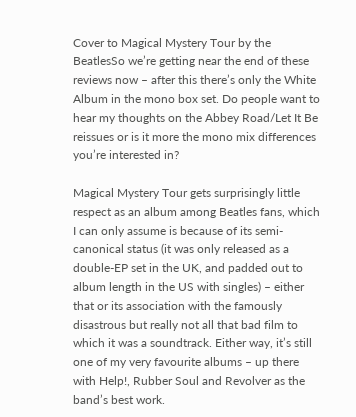Cover to Magical Mystery Tour by the BeatlesSo we’re getting near the end of these reviews now – after this there’s only the White Album in the mono box set. Do people want to hear my thoughts on the Abbey Road/Let It Be reissues or is it more the mono mix differences you’re interested in?

Magical Mystery Tour gets surprisingly little respect as an album among Beatles fans, which I can only assume is because of its semi-canonical status (it was only released as a double-EP set in the UK, and padded out to album length in the US with singles) – either that or its association with the famously disastrous but really not all that bad film to which it was a soundtrack. Either way, it’s still one of my very favourite albums – up there with Help!, Rubber Soul and Revolver as the band’s best work.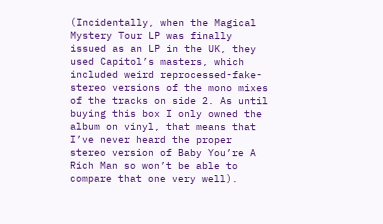(Incidentally, when the Magical Mystery Tour LP was finally issued as an LP in the UK, they used Capitol’s masters, which included weird reprocessed-fake-stereo versions of the mono mixes of the tracks on side 2. As until buying this box I only owned the album on vinyl, that means that I’ve never heard the proper stereo version of Baby You’re A Rich Man so won’t be able to compare that one very well).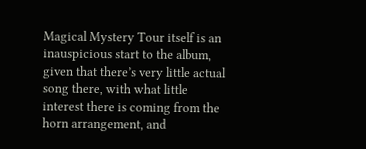Magical Mystery Tour itself is an inauspicious start to the album, given that there’s very little actual song there, with what little interest there is coming from the horn arrangement, and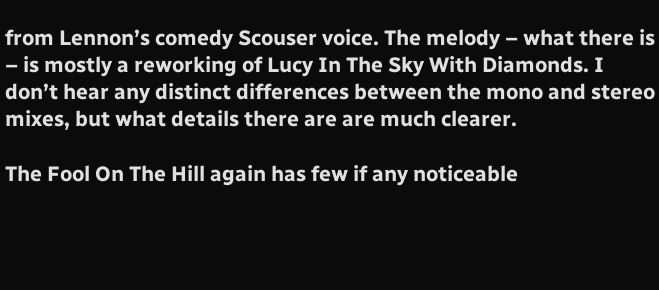from Lennon’s comedy Scouser voice. The melody – what there is – is mostly a reworking of Lucy In The Sky With Diamonds. I don’t hear any distinct differences between the mono and stereo mixes, but what details there are are much clearer.

The Fool On The Hill again has few if any noticeable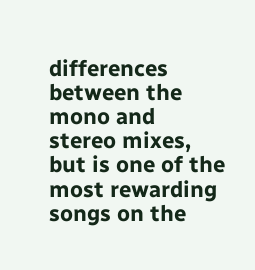differences between the mono and stereo mixes, but is one of the most rewarding songs on the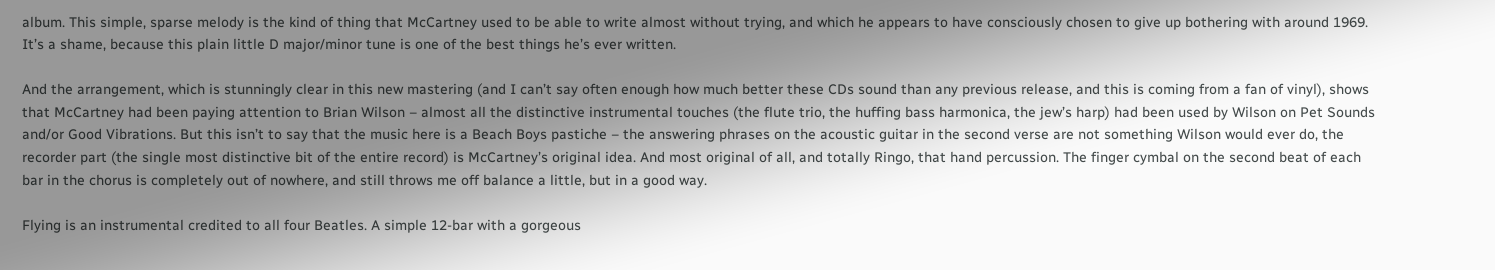album. This simple, sparse melody is the kind of thing that McCartney used to be able to write almost without trying, and which he appears to have consciously chosen to give up bothering with around 1969. It’s a shame, because this plain little D major/minor tune is one of the best things he’s ever written.

And the arrangement, which is stunningly clear in this new mastering (and I can’t say often enough how much better these CDs sound than any previous release, and this is coming from a fan of vinyl), shows that McCartney had been paying attention to Brian Wilson – almost all the distinctive instrumental touches (the flute trio, the huffing bass harmonica, the jew’s harp) had been used by Wilson on Pet Sounds and/or Good Vibrations. But this isn’t to say that the music here is a Beach Boys pastiche – the answering phrases on the acoustic guitar in the second verse are not something Wilson would ever do, the recorder part (the single most distinctive bit of the entire record) is McCartney’s original idea. And most original of all, and totally Ringo, that hand percussion. The finger cymbal on the second beat of each bar in the chorus is completely out of nowhere, and still throws me off balance a little, but in a good way.

Flying is an instrumental credited to all four Beatles. A simple 12-bar with a gorgeous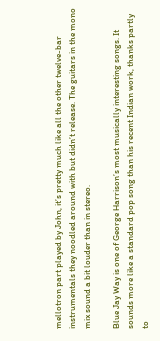mellotron part played by John, it’s pretty much like all the other twelve-bar instrumentals they noodled around with but didn’t release. The guitars in the mono mix sound a bit louder than in stereo.

Blue Jay Way is one of George Harrison’s most musically interesting songs. It sounds more like a standard pop song than his recent Indian work, thanks partly to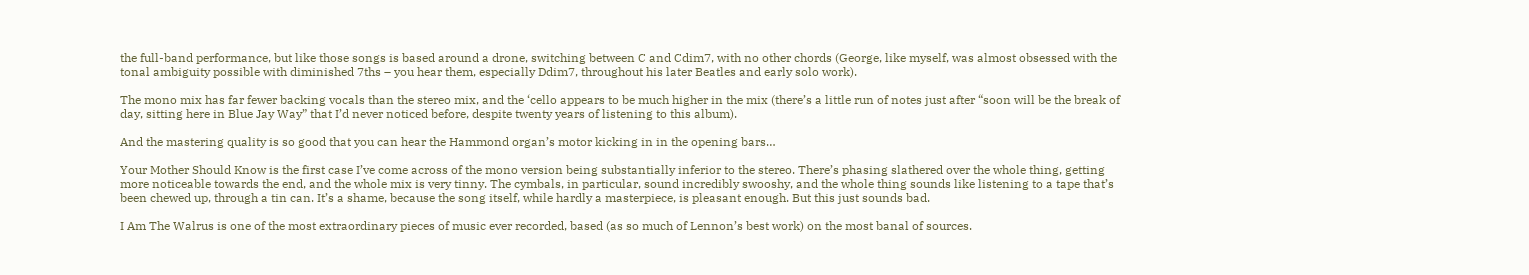the full-band performance, but like those songs is based around a drone, switching between C and Cdim7, with no other chords (George, like myself, was almost obsessed with the tonal ambiguity possible with diminished 7ths – you hear them, especially Ddim7, throughout his later Beatles and early solo work).

The mono mix has far fewer backing vocals than the stereo mix, and the ‘cello appears to be much higher in the mix (there’s a little run of notes just after “soon will be the break of day, sitting here in Blue Jay Way” that I’d never noticed before, despite twenty years of listening to this album).

And the mastering quality is so good that you can hear the Hammond organ’s motor kicking in in the opening bars…

Your Mother Should Know is the first case I’ve come across of the mono version being substantially inferior to the stereo. There’s phasing slathered over the whole thing, getting more noticeable towards the end, and the whole mix is very tinny. The cymbals, in particular, sound incredibly swooshy, and the whole thing sounds like listening to a tape that’s been chewed up, through a tin can. It’s a shame, because the song itself, while hardly a masterpiece, is pleasant enough. But this just sounds bad.

I Am The Walrus is one of the most extraordinary pieces of music ever recorded, based (as so much of Lennon’s best work) on the most banal of sources.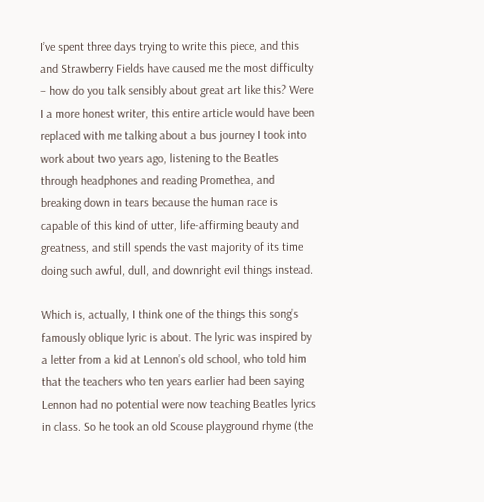I’ve spent three days trying to write this piece, and this and Strawberry Fields have caused me the most difficulty – how do you talk sensibly about great art like this? Were I a more honest writer, this entire article would have been replaced with me talking about a bus journey I took into work about two years ago, listening to the Beatles through headphones and reading Promethea, and breaking down in tears because the human race is capable of this kind of utter, life-affirming beauty and greatness, and still spends the vast majority of its time doing such awful, dull, and downright evil things instead.

Which is, actually, I think one of the things this song’s famously oblique lyric is about. The lyric was inspired by a letter from a kid at Lennon’s old school, who told him that the teachers who ten years earlier had been saying Lennon had no potential were now teaching Beatles lyrics in class. So he took an old Scouse playground rhyme (the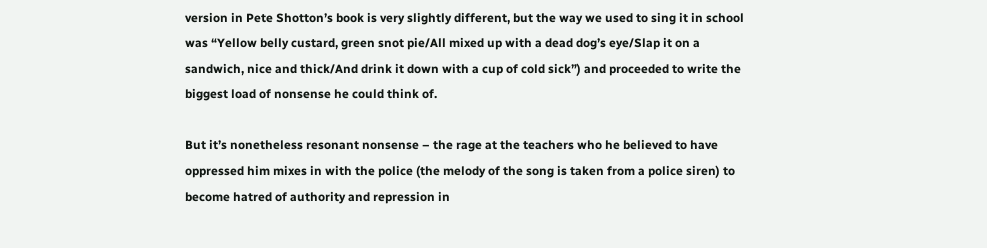version in Pete Shotton’s book is very slightly different, but the way we used to sing it in school was “Yellow belly custard, green snot pie/All mixed up with a dead dog’s eye/Slap it on a sandwich, nice and thick/And drink it down with a cup of cold sick”) and proceeded to write the biggest load of nonsense he could think of.

But it’s nonetheless resonant nonsense – the rage at the teachers who he believed to have oppressed him mixes in with the police (the melody of the song is taken from a police siren) to become hatred of authority and repression in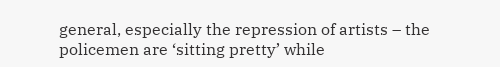general, especially the repression of artists – the policemen are ‘sitting pretty’ while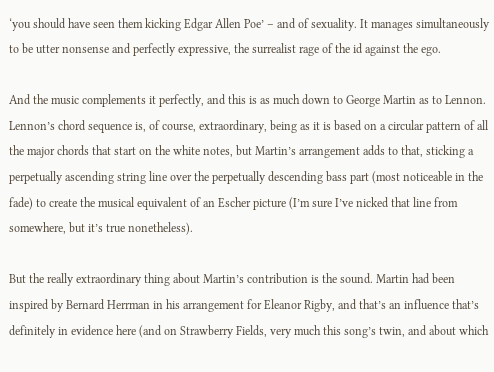‘you should have seen them kicking Edgar Allen Poe’ – and of sexuality. It manages simultaneously to be utter nonsense and perfectly expressive, the surrealist rage of the id against the ego.

And the music complements it perfectly, and this is as much down to George Martin as to Lennon. Lennon’s chord sequence is, of course, extraordinary, being as it is based on a circular pattern of all the major chords that start on the white notes, but Martin’s arrangement adds to that, sticking a perpetually ascending string line over the perpetually descending bass part (most noticeable in the fade) to create the musical equivalent of an Escher picture (I’m sure I’ve nicked that line from somewhere, but it’s true nonetheless).

But the really extraordinary thing about Martin’s contribution is the sound. Martin had been inspired by Bernard Herrman in his arrangement for Eleanor Rigby, and that’s an influence that’s definitely in evidence here (and on Strawberry Fields, very much this song’s twin, and about which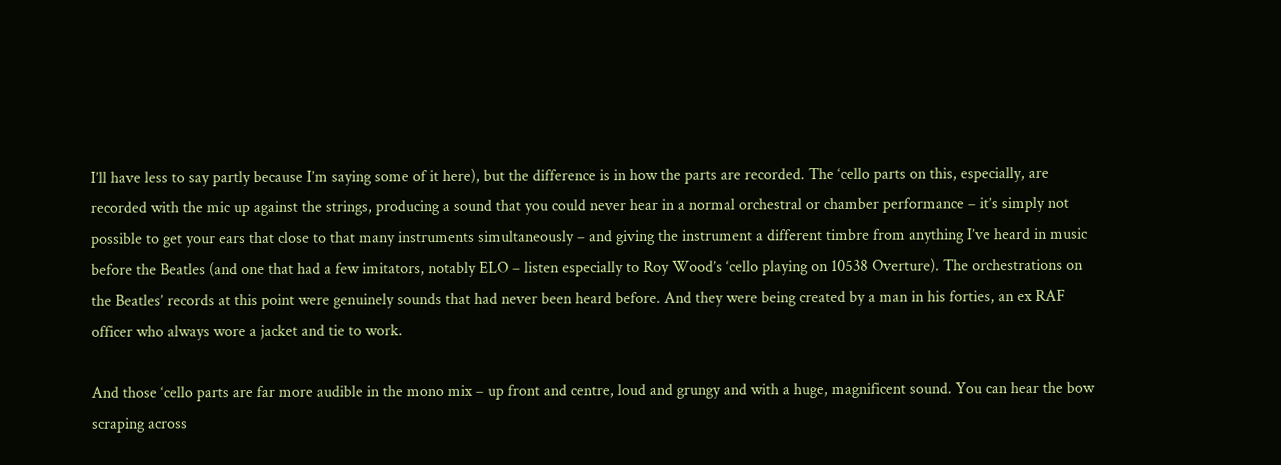I’ll have less to say partly because I’m saying some of it here), but the difference is in how the parts are recorded. The ‘cello parts on this, especially, are recorded with the mic up against the strings, producing a sound that you could never hear in a normal orchestral or chamber performance – it’s simply not possible to get your ears that close to that many instruments simultaneously – and giving the instrument a different timbre from anything I’ve heard in music before the Beatles (and one that had a few imitators, notably ELO – listen especially to Roy Wood’s ‘cello playing on 10538 Overture). The orchestrations on the Beatles’ records at this point were genuinely sounds that had never been heard before. And they were being created by a man in his forties, an ex RAF officer who always wore a jacket and tie to work.

And those ‘cello parts are far more audible in the mono mix – up front and centre, loud and grungy and with a huge, magnificent sound. You can hear the bow scraping across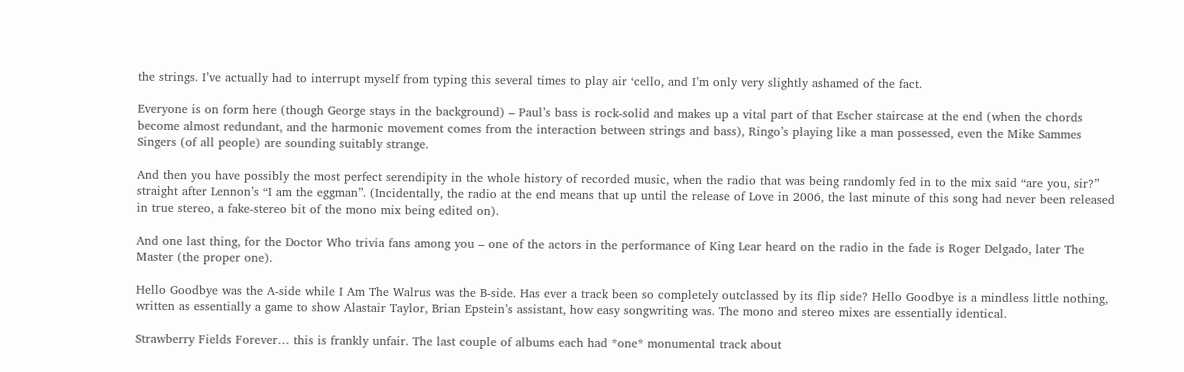the strings. I’ve actually had to interrupt myself from typing this several times to play air ‘cello, and I’m only very slightly ashamed of the fact.

Everyone is on form here (though George stays in the background) – Paul’s bass is rock-solid and makes up a vital part of that Escher staircase at the end (when the chords become almost redundant, and the harmonic movement comes from the interaction between strings and bass), Ringo’s playing like a man possessed, even the Mike Sammes Singers (of all people) are sounding suitably strange.

And then you have possibly the most perfect serendipity in the whole history of recorded music, when the radio that was being randomly fed in to the mix said “are you, sir?” straight after Lennon’s “I am the eggman”. (Incidentally, the radio at the end means that up until the release of Love in 2006, the last minute of this song had never been released in true stereo, a fake-stereo bit of the mono mix being edited on).

And one last thing, for the Doctor Who trivia fans among you – one of the actors in the performance of King Lear heard on the radio in the fade is Roger Delgado, later The Master (the proper one).

Hello Goodbye was the A-side while I Am The Walrus was the B-side. Has ever a track been so completely outclassed by its flip side? Hello Goodbye is a mindless little nothing, written as essentially a game to show Alastair Taylor, Brian Epstein’s assistant, how easy songwriting was. The mono and stereo mixes are essentially identical.

Strawberry Fields Forever… this is frankly unfair. The last couple of albums each had *one* monumental track about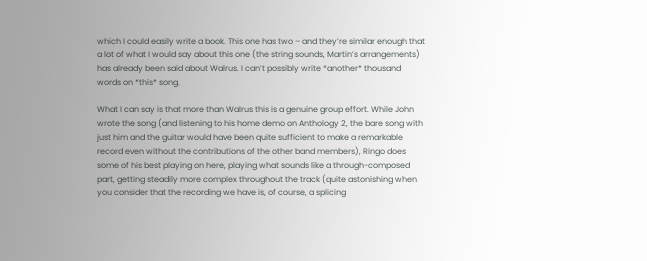which I could easily write a book. This one has two – and they’re similar enough that a lot of what I would say about this one (the string sounds, Martin’s arrangements) has already been said about Walrus. I can’t possibly write *another* thousand words on *this* song.

What I can say is that more than Walrus this is a genuine group effort. While John wrote the song (and listening to his home demo on Anthology 2, the bare song with just him and the guitar would have been quite sufficient to make a remarkable record even without the contributions of the other band members), Ringo does some of his best playing on here, playing what sounds like a through-composed part, getting steadily more complex throughout the track (quite astonishing when you consider that the recording we have is, of course, a splicing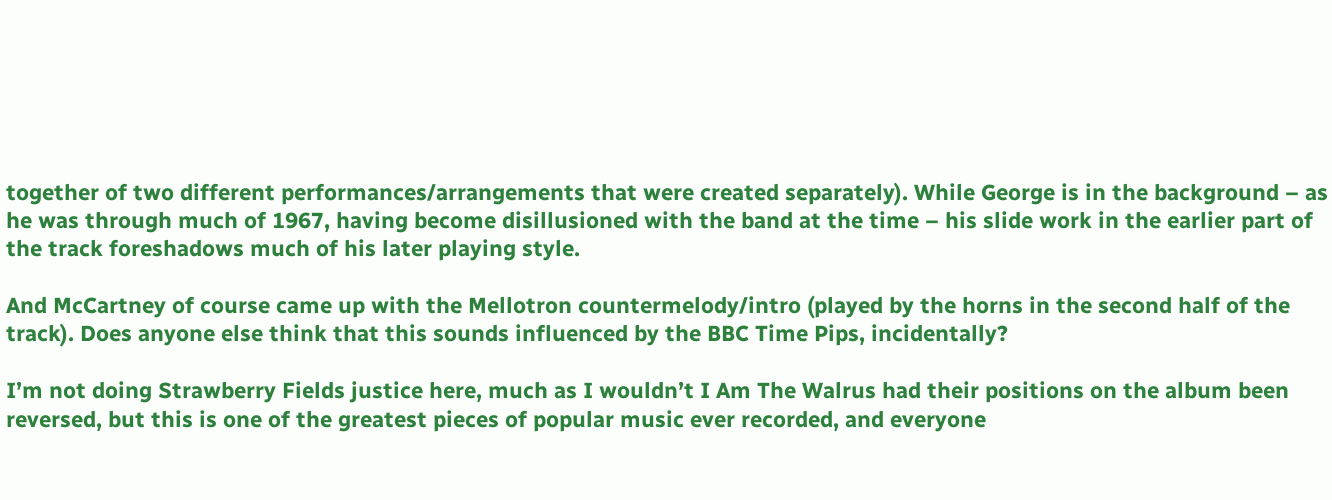together of two different performances/arrangements that were created separately). While George is in the background – as he was through much of 1967, having become disillusioned with the band at the time – his slide work in the earlier part of the track foreshadows much of his later playing style.

And McCartney of course came up with the Mellotron countermelody/intro (played by the horns in the second half of the track). Does anyone else think that this sounds influenced by the BBC Time Pips, incidentally?

I’m not doing Strawberry Fields justice here, much as I wouldn’t I Am The Walrus had their positions on the album been reversed, but this is one of the greatest pieces of popular music ever recorded, and everyone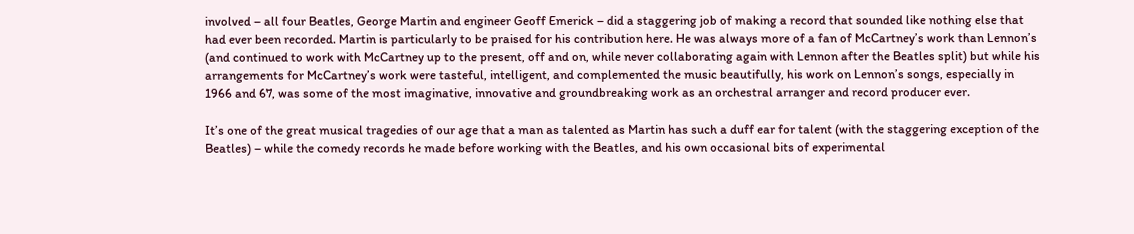involved – all four Beatles, George Martin and engineer Geoff Emerick – did a staggering job of making a record that sounded like nothing else that had ever been recorded. Martin is particularly to be praised for his contribution here. He was always more of a fan of McCartney’s work than Lennon’s (and continued to work with McCartney up to the present, off and on, while never collaborating again with Lennon after the Beatles split) but while his arrangements for McCartney’s work were tasteful, intelligent, and complemented the music beautifully, his work on Lennon’s songs, especially in 1966 and 67, was some of the most imaginative, innovative and groundbreaking work as an orchestral arranger and record producer ever.

It’s one of the great musical tragedies of our age that a man as talented as Martin has such a duff ear for talent (with the staggering exception of the Beatles) – while the comedy records he made before working with the Beatles, and his own occasional bits of experimental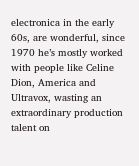electronica in the early 60s, are wonderful, since 1970 he’s mostly worked with people like Celine Dion, America and Ultravox, wasting an extraordinary production talent on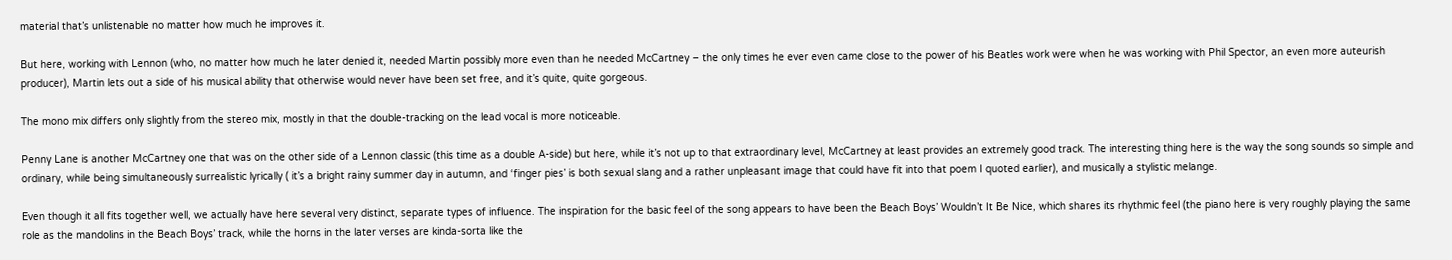material that’s unlistenable no matter how much he improves it.

But here, working with Lennon (who, no matter how much he later denied it, needed Martin possibly more even than he needed McCartney – the only times he ever even came close to the power of his Beatles work were when he was working with Phil Spector, an even more auteurish producer), Martin lets out a side of his musical ability that otherwise would never have been set free, and it’s quite, quite gorgeous.

The mono mix differs only slightly from the stereo mix, mostly in that the double-tracking on the lead vocal is more noticeable.

Penny Lane is another McCartney one that was on the other side of a Lennon classic (this time as a double A-side) but here, while it’s not up to that extraordinary level, McCartney at least provides an extremely good track. The interesting thing here is the way the song sounds so simple and ordinary, while being simultaneously surrealistic lyrically ( it’s a bright rainy summer day in autumn, and ‘finger pies’ is both sexual slang and a rather unpleasant image that could have fit into that poem I quoted earlier), and musically a stylistic melange.

Even though it all fits together well, we actually have here several very distinct, separate types of influence. The inspiration for the basic feel of the song appears to have been the Beach Boys’ Wouldn’t It Be Nice, which shares its rhythmic feel (the piano here is very roughly playing the same role as the mandolins in the Beach Boys’ track, while the horns in the later verses are kinda-sorta like the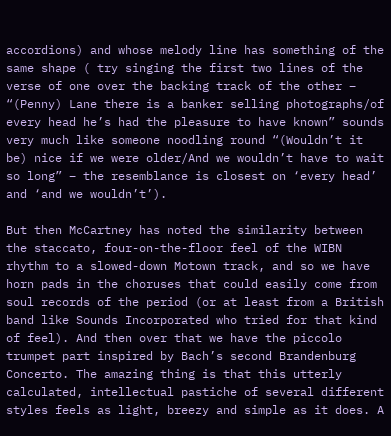accordions) and whose melody line has something of the same shape ( try singing the first two lines of the verse of one over the backing track of the other – “(Penny) Lane there is a banker selling photographs/of every head he’s had the pleasure to have known” sounds very much like someone noodling round “(Wouldn’t it be) nice if we were older/And we wouldn’t have to wait so long” – the resemblance is closest on ‘every head’ and ‘and we wouldn’t’).

But then McCartney has noted the similarity between the staccato, four-on-the-floor feel of the WIBN rhythm to a slowed-down Motown track, and so we have horn pads in the choruses that could easily come from soul records of the period (or at least from a British band like Sounds Incorporated who tried for that kind of feel). And then over that we have the piccolo trumpet part inspired by Bach’s second Brandenburg Concerto. The amazing thing is that this utterly calculated, intellectual pastiche of several different styles feels as light, breezy and simple as it does. A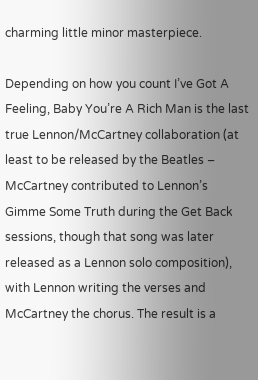charming little minor masterpiece.

Depending on how you count I’ve Got A Feeling, Baby You’re A Rich Man is the last true Lennon/McCartney collaboration (at least to be released by the Beatles – McCartney contributed to Lennon’s Gimme Some Truth during the Get Back sessions, though that song was later released as a Lennon solo composition), with Lennon writing the verses and McCartney the chorus. The result is a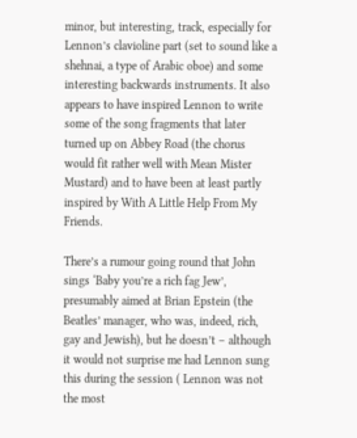minor, but interesting, track, especially for Lennon’s clavioline part (set to sound like a shehnai, a type of Arabic oboe) and some interesting backwards instruments. It also appears to have inspired Lennon to write some of the song fragments that later turned up on Abbey Road (the chorus would fit rather well with Mean Mister Mustard) and to have been at least partly inspired by With A Little Help From My Friends.

There’s a rumour going round that John sings ‘Baby you’re a rich fag Jew’, presumably aimed at Brian Epstein (the Beatles’ manager, who was, indeed, rich, gay and Jewish), but he doesn’t – although it would not surprise me had Lennon sung this during the session ( Lennon was not the most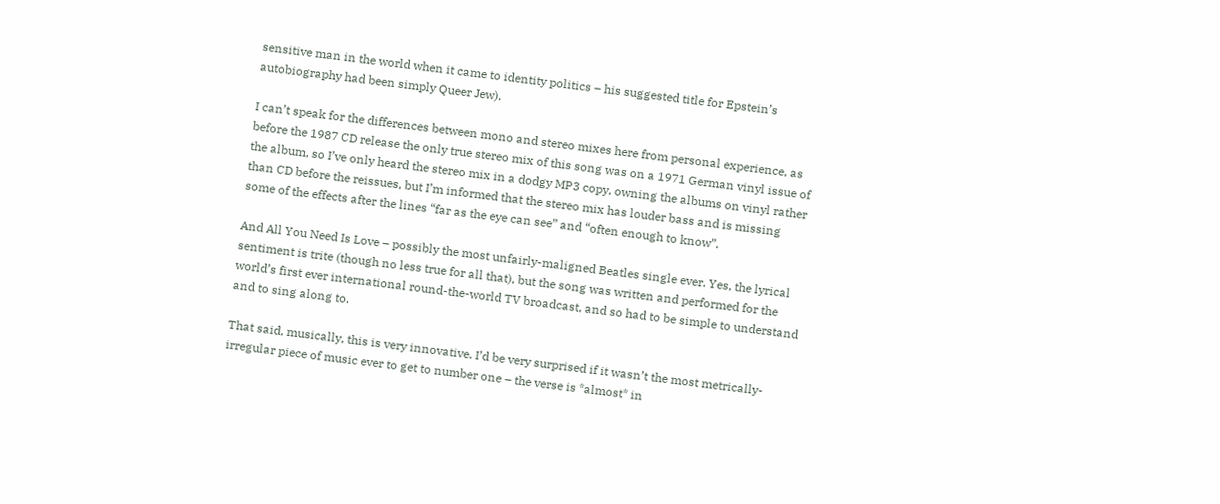sensitive man in the world when it came to identity politics – his suggested title for Epstein’s autobiography had been simply Queer Jew).

I can’t speak for the differences between mono and stereo mixes here from personal experience, as before the 1987 CD release the only true stereo mix of this song was on a 1971 German vinyl issue of the album, so I’ve only heard the stereo mix in a dodgy MP3 copy, owning the albums on vinyl rather than CD before the reissues, but I’m informed that the stereo mix has louder bass and is missing some of the effects after the lines “far as the eye can see” and “often enough to know”.

And All You Need Is Love – possibly the most unfairly-maligned Beatles single ever. Yes, the lyrical sentiment is trite (though no less true for all that), but the song was written and performed for the world’s first ever international round-the-world TV broadcast, and so had to be simple to understand and to sing along to.

That said, musically, this is very innovative. I’d be very surprised if it wasn’t the most metrically-irregular piece of music ever to get to number one – the verse is *almost* in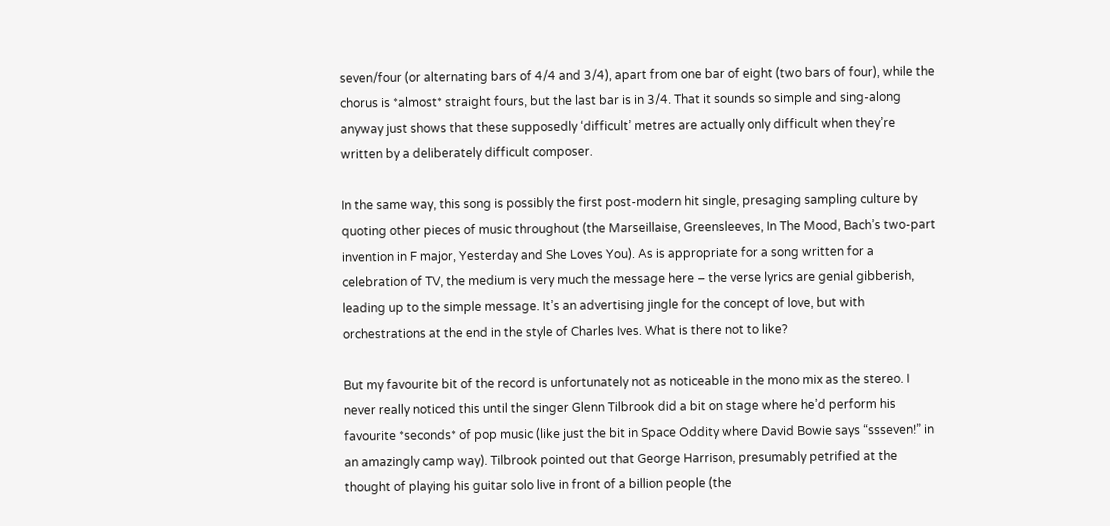seven/four (or alternating bars of 4/4 and 3/4), apart from one bar of eight (two bars of four), while the chorus is *almost* straight fours, but the last bar is in 3/4. That it sounds so simple and sing-along anyway just shows that these supposedly ‘difficult’ metres are actually only difficult when they’re written by a deliberately difficult composer.

In the same way, this song is possibly the first post-modern hit single, presaging sampling culture by quoting other pieces of music throughout (the Marseillaise, Greensleeves, In The Mood, Bach’s two-part invention in F major, Yesterday and She Loves You). As is appropriate for a song written for a celebration of TV, the medium is very much the message here – the verse lyrics are genial gibberish, leading up to the simple message. It’s an advertising jingle for the concept of love, but with orchestrations at the end in the style of Charles Ives. What is there not to like?

But my favourite bit of the record is unfortunately not as noticeable in the mono mix as the stereo. I never really noticed this until the singer Glenn Tilbrook did a bit on stage where he’d perform his favourite *seconds* of pop music (like just the bit in Space Oddity where David Bowie says “ssseven!” in an amazingly camp way). Tilbrook pointed out that George Harrison, presumably petrified at the thought of playing his guitar solo live in front of a billion people (the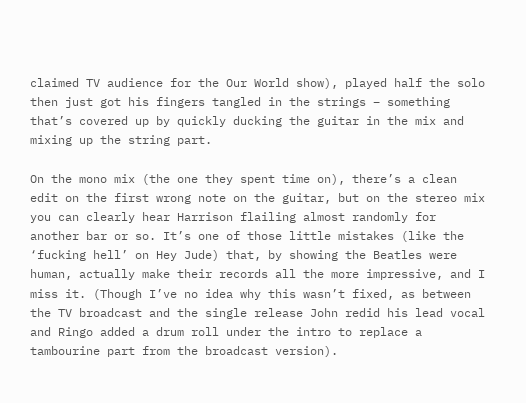claimed TV audience for the Our World show), played half the solo then just got his fingers tangled in the strings – something that’s covered up by quickly ducking the guitar in the mix and mixing up the string part.

On the mono mix (the one they spent time on), there’s a clean edit on the first wrong note on the guitar, but on the stereo mix you can clearly hear Harrison flailing almost randomly for another bar or so. It’s one of those little mistakes (like the ‘fucking hell’ on Hey Jude) that, by showing the Beatles were human, actually make their records all the more impressive, and I miss it. (Though I’ve no idea why this wasn’t fixed, as between the TV broadcast and the single release John redid his lead vocal and Ringo added a drum roll under the intro to replace a tambourine part from the broadcast version).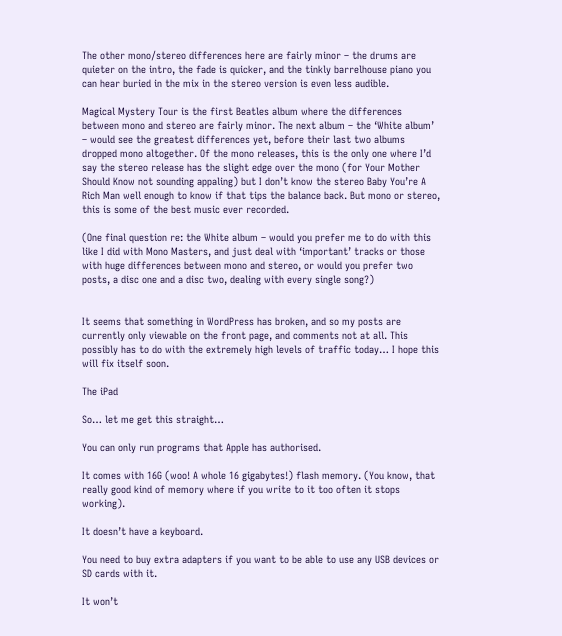The other mono/stereo differences here are fairly minor – the drums are quieter on the intro, the fade is quicker, and the tinkly barrelhouse piano you can hear buried in the mix in the stereo version is even less audible.

Magical Mystery Tour is the first Beatles album where the differences between mono and stereo are fairly minor. The next album – the ‘White album’ – would see the greatest differences yet, before their last two albums dropped mono altogether. Of the mono releases, this is the only one where I’d say the stereo release has the slight edge over the mono (for Your Mother Should Know not sounding appaling) but I don’t know the stereo Baby You’re A Rich Man well enough to know if that tips the balance back. But mono or stereo, this is some of the best music ever recorded.

(One final question re: the White album – would you prefer me to do with this like I did with Mono Masters, and just deal with ‘important’ tracks or those with huge differences between mono and stereo, or would you prefer two posts, a disc one and a disc two, dealing with every single song?)


It seems that something in WordPress has broken, and so my posts are currently only viewable on the front page, and comments not at all. This possibly has to do with the extremely high levels of traffic today… I hope this will fix itself soon.

The iPad

So… let me get this straight…

You can only run programs that Apple has authorised.

It comes with 16G (woo! A whole 16 gigabytes!) flash memory. (You know, that really good kind of memory where if you write to it too often it stops working).

It doesn’t have a keyboard.

You need to buy extra adapters if you want to be able to use any USB devices or SD cards with it.

It won’t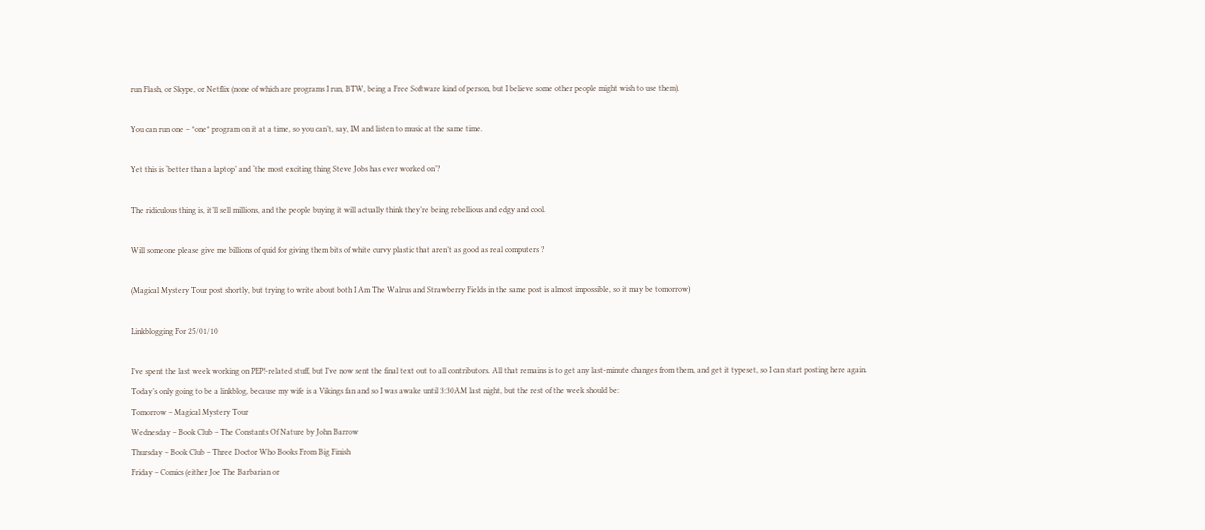run Flash, or Skype, or Netflix (none of which are programs I run, BTW, being a Free Software kind of person, but I believe some other people might wish to use them).

You can run one – *one* program on it at a time, so you can’t, say, IM and listen to music at the same time.

Yet this is ‘better than a laptop’ and ‘the most exciting thing Steve Jobs has ever worked on’?

The ridiculous thing is, it’ll sell millions, and the people buying it will actually think they’re being rebellious and edgy and cool.

Will someone please give me billions of quid for giving them bits of white curvy plastic that aren’t as good as real computers ?

(Magical Mystery Tour post shortly, but trying to write about both I Am The Walrus and Strawberry Fields in the same post is almost impossible, so it may be tomorrow)

Linkblogging For 25/01/10

I’ve spent the last week working on PEP!-related stuff, but I’ve now sent the final text out to all contributors. All that remains is to get any last-minute changes from them, and get it typeset, so I can start posting here again. Today’s only going to be a linkblog, because my wife is a Vikings fan and so I was awake until 3:30AM last night, but the rest of the week should be:
Tomorrow – Magical Mystery Tour
Wednesday – Book Club – The Constants Of Nature by John Barrow
Thursday – Book Club – Three Doctor Who Books From Big Finish
Friday – Comics (either Joe The Barbarian or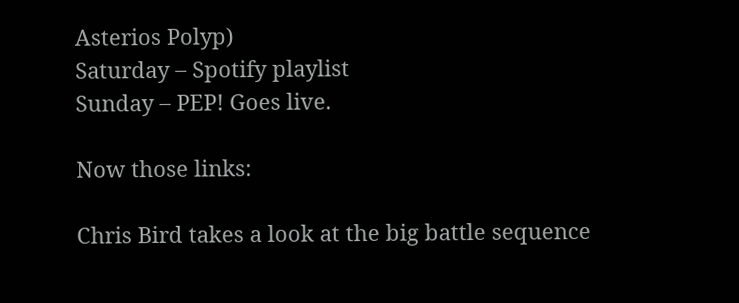Asterios Polyp)
Saturday – Spotify playlist
Sunday – PEP! Goes live.

Now those links:

Chris Bird takes a look at the big battle sequence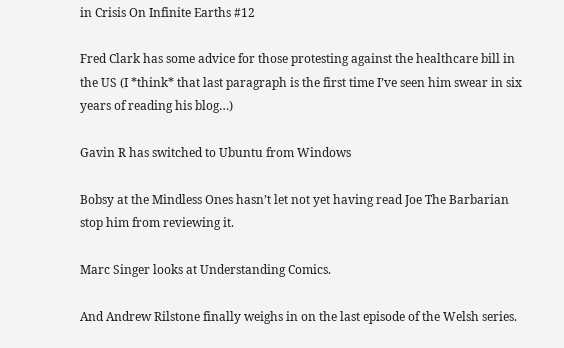in Crisis On Infinite Earths #12

Fred Clark has some advice for those protesting against the healthcare bill in the US (I *think* that last paragraph is the first time I’ve seen him swear in six years of reading his blog…)

Gavin R has switched to Ubuntu from Windows

Bobsy at the Mindless Ones hasn’t let not yet having read Joe The Barbarian stop him from reviewing it.

Marc Singer looks at Understanding Comics.

And Andrew Rilstone finally weighs in on the last episode of the Welsh series.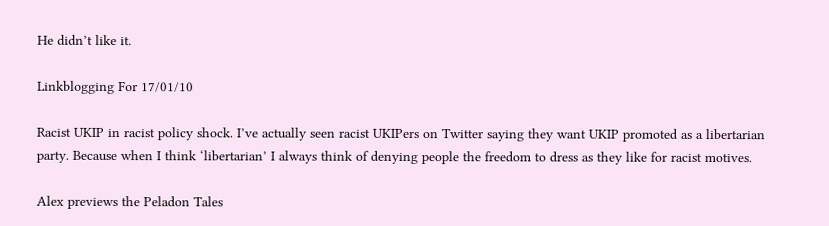He didn’t like it.

Linkblogging For 17/01/10

Racist UKIP in racist policy shock. I’ve actually seen racist UKIPers on Twitter saying they want UKIP promoted as a libertarian party. Because when I think ‘libertarian’ I always think of denying people the freedom to dress as they like for racist motives.

Alex previews the Peladon Tales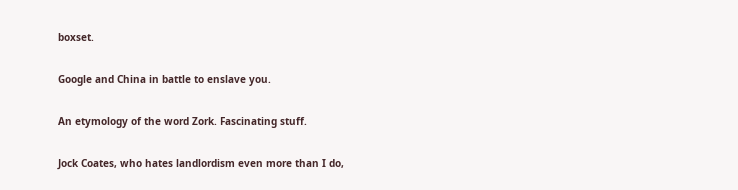boxset.

Google and China in battle to enslave you.

An etymology of the word Zork. Fascinating stuff.

Jock Coates, who hates landlordism even more than I do,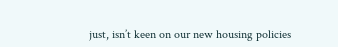just, isn’t keen on our new housing policies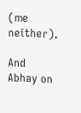(me neither).

And Abhay on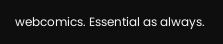webcomics. Essential as always.